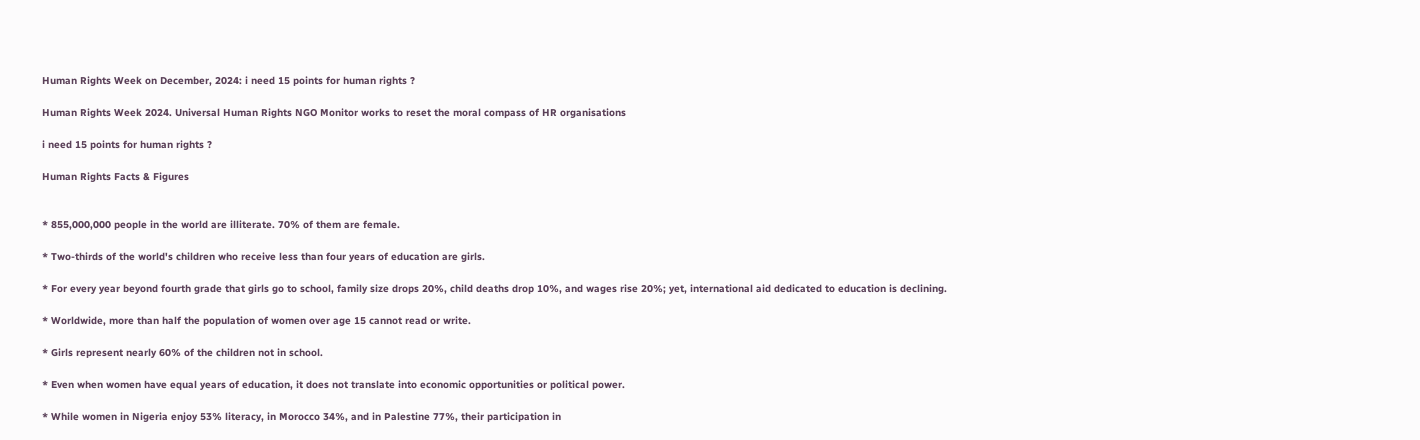Human Rights Week on December, 2024: i need 15 points for human rights ?

Human Rights Week 2024. Universal Human Rights NGO Monitor works to reset the moral compass of HR organisations

i need 15 points for human rights ?

Human Rights Facts & Figures


* 855,000,000 people in the world are illiterate. 70% of them are female.

* Two-thirds of the world's children who receive less than four years of education are girls.

* For every year beyond fourth grade that girls go to school, family size drops 20%, child deaths drop 10%, and wages rise 20%; yet, international aid dedicated to education is declining.

* Worldwide, more than half the population of women over age 15 cannot read or write.

* Girls represent nearly 60% of the children not in school.

* Even when women have equal years of education, it does not translate into economic opportunities or political power.

* While women in Nigeria enjoy 53% literacy, in Morocco 34%, and in Palestine 77%, their participation in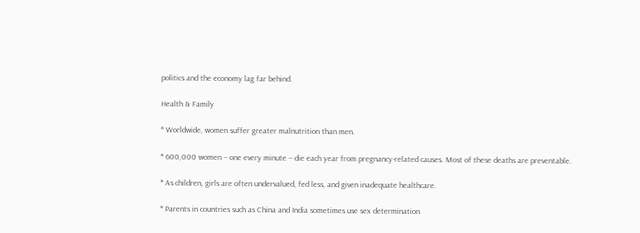politics and the economy lag far behind.

Health & Family

* Worldwide, women suffer greater malnutrition than men.

* 600,000 women -- one every minute -- die each year from pregnancy-related causes. Most of these deaths are preventable.

* As children, girls are often undervalued, fed less, and given inadequate healthcare.

* Parents in countries such as China and India sometimes use sex determination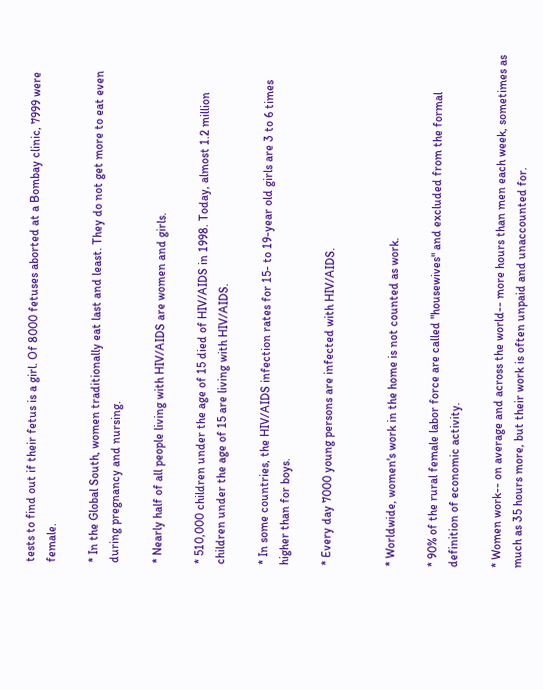tests to find out if their fetus is a girl. Of 8000 fetuses aborted at a Bombay clinic, 7999 were female.

* In the Global South, women traditionally eat last and least. They do not get more to eat even during pregnancy and nursing.

* Nearly half of all people living with HIV/AIDS are women and girls.

* 510,000 children under the age of 15 died of HIV/AIDS in 1998. Today, almost 1.2 million children under the age of 15 are living with HIV/AIDS.

* In some countries, the HIV/AIDS infection rates for 15- to 19-year old girls are 3 to 6 times higher than for boys.

* Every day 7000 young persons are infected with HIV/AIDS.


* Worldwide, women's work in the home is not counted as work.

* 90% of the rural female labor force are called "housewives" and excluded from the formal definition of economic activity.

* Women work-- on average and across the world-- more hours than men each week, sometimes as much as 35 hours more, but their work is often unpaid and unaccounted for.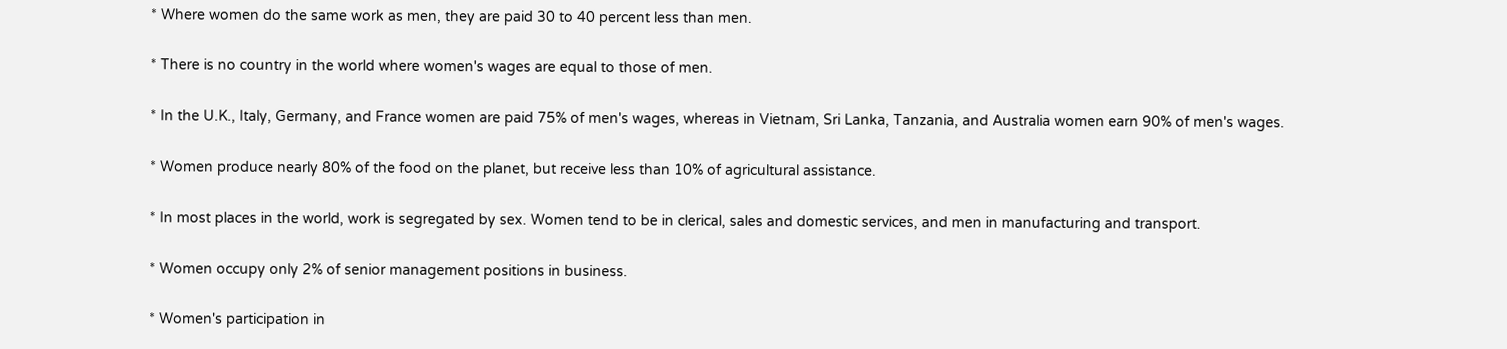* Where women do the same work as men, they are paid 30 to 40 percent less than men.

* There is no country in the world where women's wages are equal to those of men.

* In the U.K., Italy, Germany, and France women are paid 75% of men's wages, whereas in Vietnam, Sri Lanka, Tanzania, and Australia women earn 90% of men's wages.

* Women produce nearly 80% of the food on the planet, but receive less than 10% of agricultural assistance.

* In most places in the world, work is segregated by sex. Women tend to be in clerical, sales and domestic services, and men in manufacturing and transport.

* Women occupy only 2% of senior management positions in business.

* Women's participation in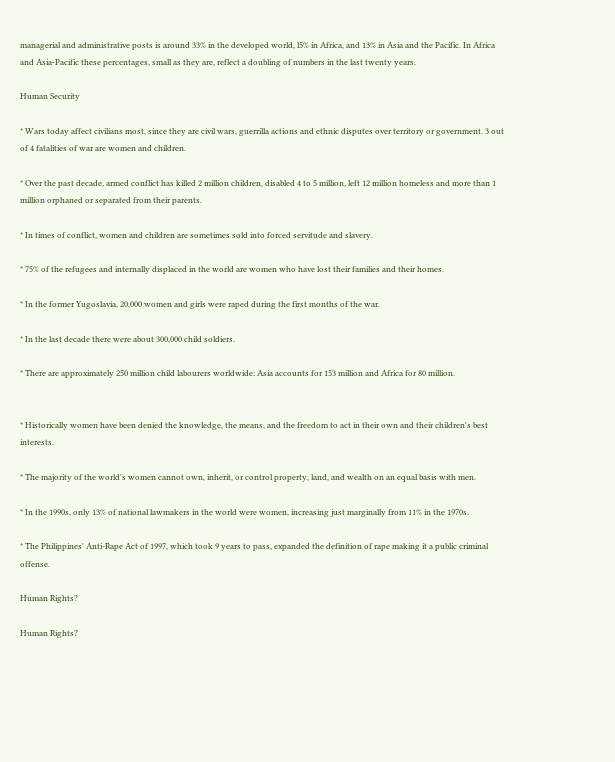managerial and administrative posts is around 33% in the developed world, l5% in Africa, and 13% in Asia and the Pacific. In Africa and Asia-Pacific these percentages, small as they are, reflect a doubling of numbers in the last twenty years.

Human Security

* Wars today affect civilians most, since they are civil wars, guerrilla actions and ethnic disputes over territory or government. 3 out of 4 fatalities of war are women and children.

* Over the past decade, armed conflict has killed 2 million children, disabled 4 to 5 million, left 12 million homeless and more than 1 million orphaned or separated from their parents.

* In times of conflict, women and children are sometimes sold into forced servitude and slavery.

* 75% of the refugees and internally displaced in the world are women who have lost their families and their homes.

* In the former Yugoslavia, 20,000 women and girls were raped during the first months of the war.

* In the last decade there were about 300,000 child soldiers.

* There are approximately 250 million child labourers worldwide: Asia accounts for 153 million and Africa for 80 million.


* Historically women have been denied the knowledge, the means, and the freedom to act in their own and their children's best interests.

* The majority of the world's women cannot own, inherit, or control property, land, and wealth on an equal basis with men.

* In the 1990s, only 13% of national lawmakers in the world were women, increasing just marginally from 11% in the 1970s.

* The Philippines' Anti-Rape Act of 1997, which took 9 years to pass, expanded the definition of rape making it a public criminal offense.

Human Rights?

Human Rights?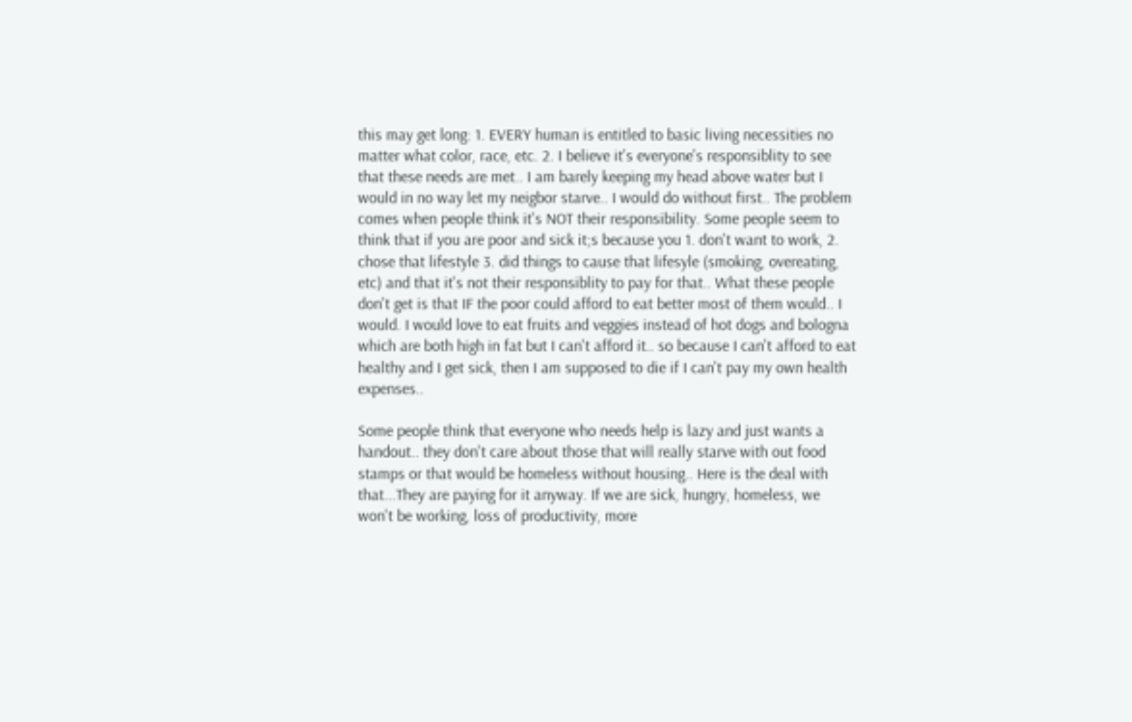this may get long: 1. EVERY human is entitled to basic living necessities no matter what color, race, etc. 2. I believe it's everyone's responsiblity to see that these needs are met.. I am barely keeping my head above water but I would in no way let my neigbor starve.. I would do without first.. The problem comes when people think it's NOT their responsibility. Some people seem to think that if you are poor and sick it;s because you 1. don't want to work, 2. chose that lifestyle 3. did things to cause that lifesyle (smoking, overeating, etc) and that it's not their responsiblity to pay for that.. What these people don't get is that IF the poor could afford to eat better most of them would.. I would. I would love to eat fruits and veggies instead of hot dogs and bologna which are both high in fat but I can't afford it.. so because I can't afford to eat healthy and I get sick, then I am supposed to die if I can't pay my own health expenses..

Some people think that everyone who needs help is lazy and just wants a handout.. they don't care about those that will really starve with out food stamps or that would be homeless without housing.. Here is the deal with that...They are paying for it anyway. If we are sick, hungry, homeless, we won't be working, loss of productivity, more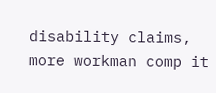disability claims, more workman comp it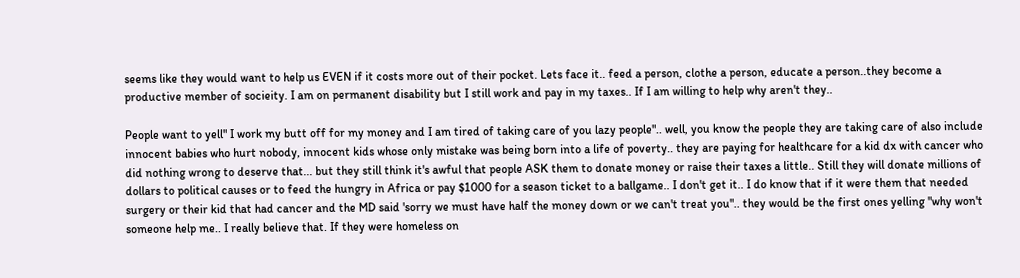seems like they would want to help us EVEN if it costs more out of their pocket. Lets face it.. feed a person, clothe a person, educate a person..they become a productive member of socieity. I am on permanent disability but I still work and pay in my taxes.. If I am willing to help why aren't they..

People want to yell" I work my butt off for my money and I am tired of taking care of you lazy people".. well, you know the people they are taking care of also include innocent babies who hurt nobody, innocent kids whose only mistake was being born into a life of poverty.. they are paying for healthcare for a kid dx with cancer who did nothing wrong to deserve that... but they still think it's awful that people ASK them to donate money or raise their taxes a little.. Still they will donate millions of dollars to political causes or to feed the hungry in Africa or pay $1000 for a season ticket to a ballgame.. I don't get it.. I do know that if it were them that needed surgery or their kid that had cancer and the MD said 'sorry we must have half the money down or we can't treat you".. they would be the first ones yelling "why won't someone help me.. I really believe that. If they were homeless on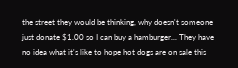the street they would be thinking, why doesn't someone just donate $1.00 so I can buy a hamburger... They have no idea what it's like to hope hot dogs are on sale this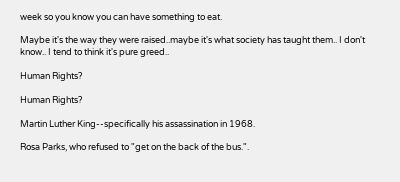week so you know you can have something to eat.

Maybe it's the way they were raised..maybe it's what society has taught them.. I don't know.. I tend to think it's pure greed..

Human Rights?

Human Rights?

Martin Luther King--specifically his assassination in 1968.

Rosa Parks, who refused to "get on the back of the bus.".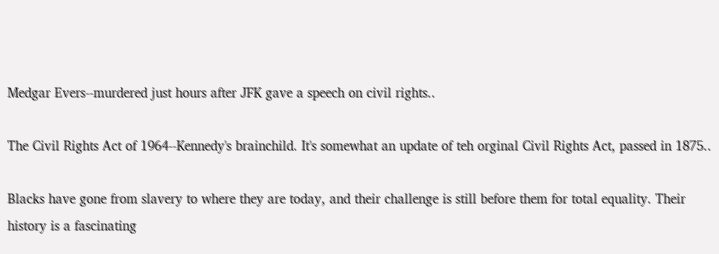Medgar Evers--murdered just hours after JFK gave a speech on civil rights..

The Civil Rights Act of 1964--Kennedy's brainchild. It's somewhat an update of teh orginal Civil Rights Act, passed in 1875..

Blacks have gone from slavery to where they are today, and their challenge is still before them for total equality. Their history is a fascinating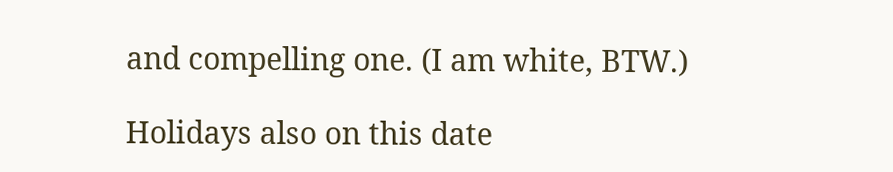and compelling one. (I am white, BTW.)

Holidays also on this date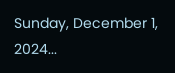Sunday, December 1, 2024...